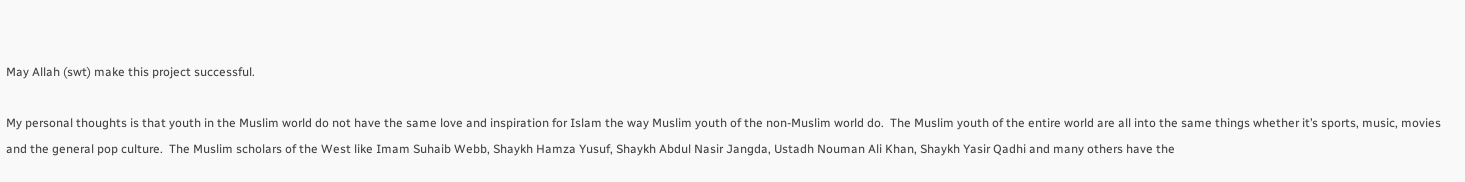May Allah (swt) make this project successful.

My personal thoughts is that youth in the Muslim world do not have the same love and inspiration for Islam the way Muslim youth of the non-Muslim world do.  The Muslim youth of the entire world are all into the same things whether it’s sports, music, movies and the general pop culture.  The Muslim scholars of the West like Imam Suhaib Webb, Shaykh Hamza Yusuf, Shaykh Abdul Nasir Jangda, Ustadh Nouman Ali Khan, Shaykh Yasir Qadhi and many others have the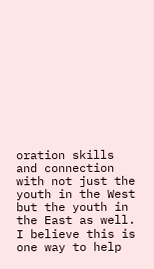oration skills and connection with not just the youth in the West but the youth in the East as well. I believe this is one way to help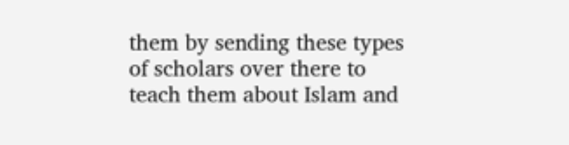them by sending these types of scholars over there to teach them about Islam and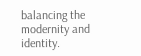balancing the modernity and identity.